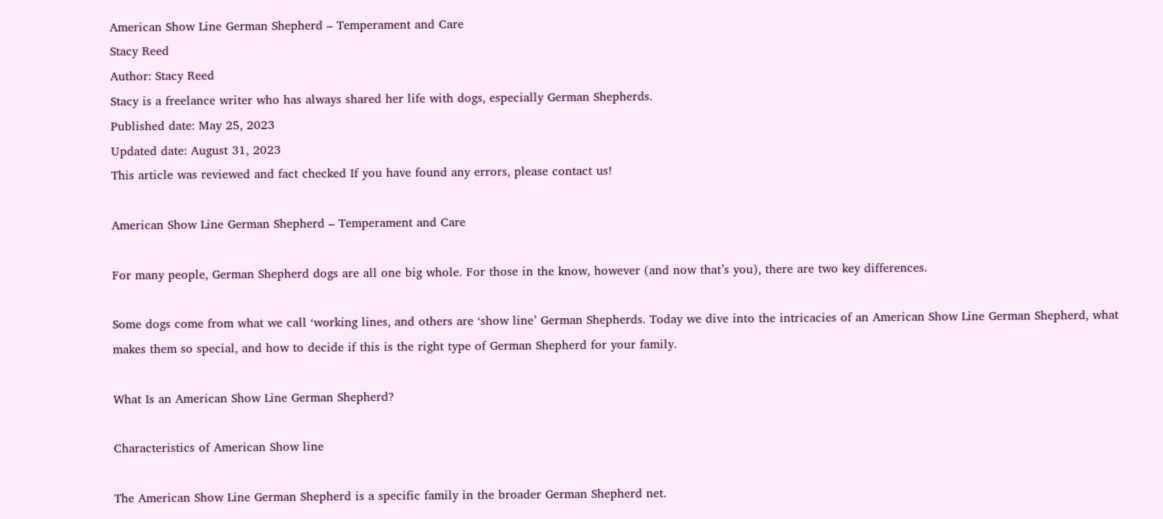American Show Line German Shepherd – Temperament and Care
Stacy Reed
Author: Stacy Reed
Stacy is a freelance writer who has always shared her life with dogs, especially German Shepherds.
Published date: May 25, 2023
Updated date: August 31, 2023
This article was reviewed and fact checked If you have found any errors, please contact us!

American Show Line German Shepherd – Temperament and Care

For many people, German Shepherd dogs are all one big whole. For those in the know, however (and now that’s you), there are two key differences.

Some dogs come from what we call ‘working lines, and others are ‘show line’ German Shepherds. Today we dive into the intricacies of an American Show Line German Shepherd, what makes them so special, and how to decide if this is the right type of German Shepherd for your family.

What Is an American Show Line German Shepherd?

Characteristics of American Show line

The American Show Line German Shepherd is a specific family in the broader German Shepherd net.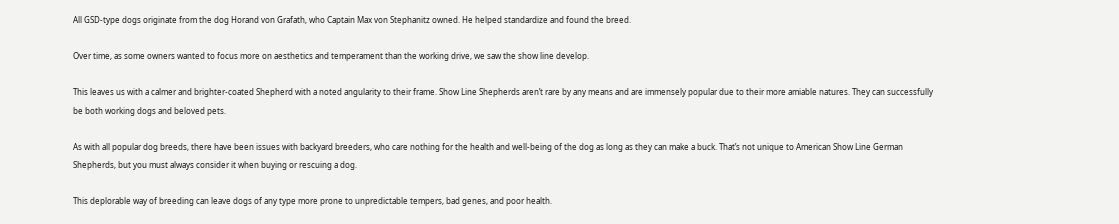All GSD-type dogs originate from the dog Horand von Grafath, who Captain Max von Stephanitz owned. He helped standardize and found the breed.

Over time, as some owners wanted to focus more on aesthetics and temperament than the working drive, we saw the show line develop.

This leaves us with a calmer and brighter-coated Shepherd with a noted angularity to their frame. Show Line Shepherds aren’t rare by any means and are immensely popular due to their more amiable natures. They can successfully be both working dogs and beloved pets.

As with all popular dog breeds, there have been issues with backyard breeders, who care nothing for the health and well-being of the dog as long as they can make a buck. That’s not unique to American Show Line German Shepherds, but you must always consider it when buying or rescuing a dog.

This deplorable way of breeding can leave dogs of any type more prone to unpredictable tempers, bad genes, and poor health.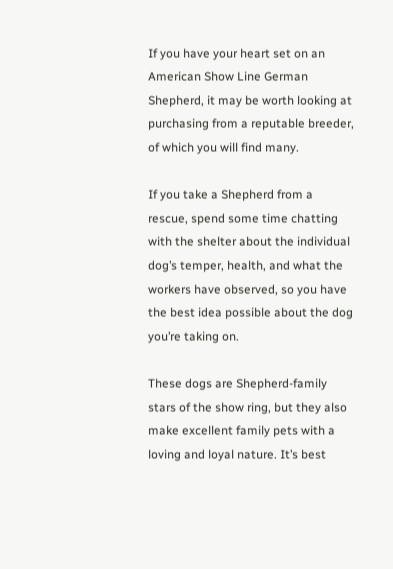If you have your heart set on an American Show Line German Shepherd, it may be worth looking at purchasing from a reputable breeder, of which you will find many.

If you take a Shepherd from a rescue, spend some time chatting with the shelter about the individual dog’s temper, health, and what the workers have observed, so you have the best idea possible about the dog you’re taking on.

These dogs are Shepherd-family stars of the show ring, but they also make excellent family pets with a loving and loyal nature. It’s best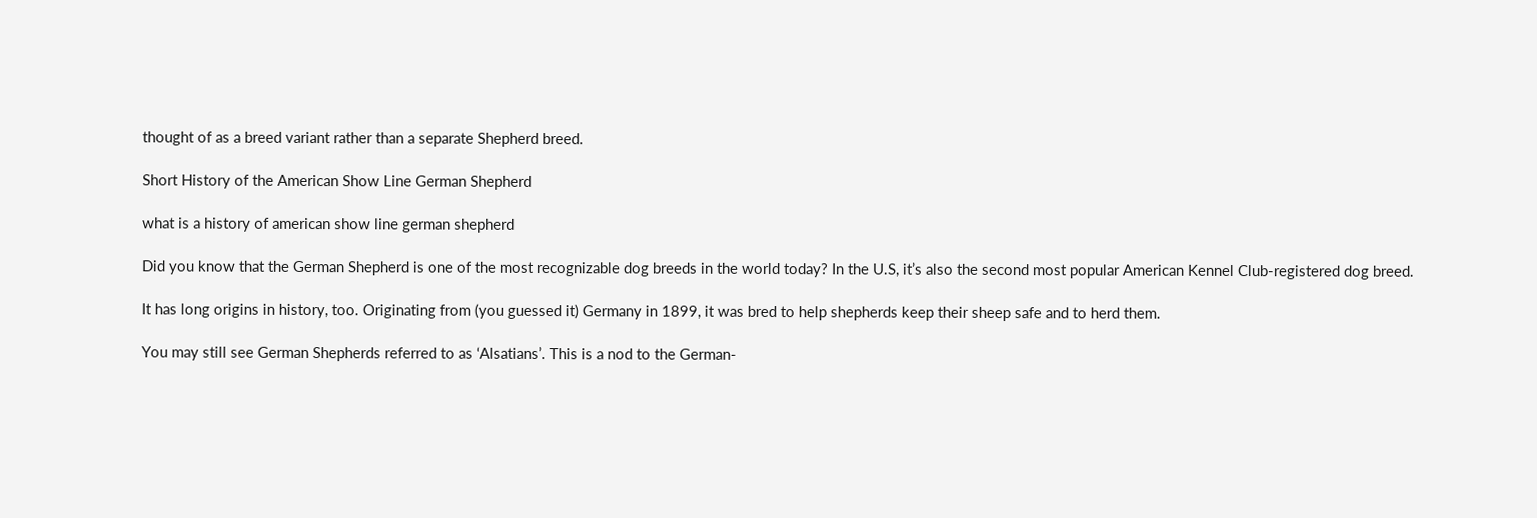thought of as a breed variant rather than a separate Shepherd breed.

Short History of the American Show Line German Shepherd

what is a history of american show line german shepherd

Did you know that the German Shepherd is one of the most recognizable dog breeds in the world today? In the U.S, it’s also the second most popular American Kennel Club-registered dog breed.

It has long origins in history, too. Originating from (you guessed it) Germany in 1899, it was bred to help shepherds keep their sheep safe and to herd them.

You may still see German Shepherds referred to as ‘Alsatians’. This is a nod to the German-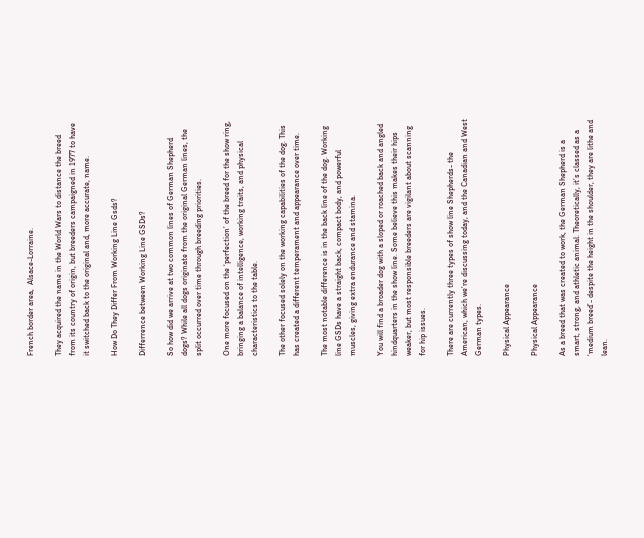French border area,  Alsace-Lorraine.

They acquired the name in the World Wars to distance the breed from its country of origin, but breeders campaigned in 1977 to have it switched back to the original and, more accurate, name.

How Do They Differ From Working Line Gsds?

Differrence between Working Line GSDs?

So how did we arrive at two common lines of German Shepherd dogs? While all dogs originate from the original German lines, the split occurred over time through breeding priorities.

One more focused on the ‘perfection’ of the breed for the show ring, bringing a balance of intelligence, working traits, and physical characteristics to the table.

The other focused solely on the working capabilities of the dog. This has created a different temperament and appearance over time.

The most notable difference is in the back line of the dog. Working line GSDs have a straight back, compact body, and powerful muscles, giving extra endurance and stamina.

You will find a broader dog with a sloped or roached back and angled hindquarters in the show line. Some believe this makes their hips weaker, but most responsible breeders are vigilant about scanning for hip issues.

There are currently three types of show line Shepherds- the American, which we’re discussing today, and the Canadian and West German types.

Physical Appearance

Physical Appearance

As a breed that was created to work, the German Shepherd is a smart, strong, and athletic animal. Theoretically, it’s classed as a ‘medium breed’- despite the height in the shoulder, they are lithe and lean.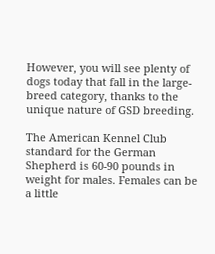However, you will see plenty of dogs today that fall in the large-breed category, thanks to the unique nature of GSD breeding.

The American Kennel Club standard for the German Shepherd is 60-90 pounds in weight for males. Females can be a little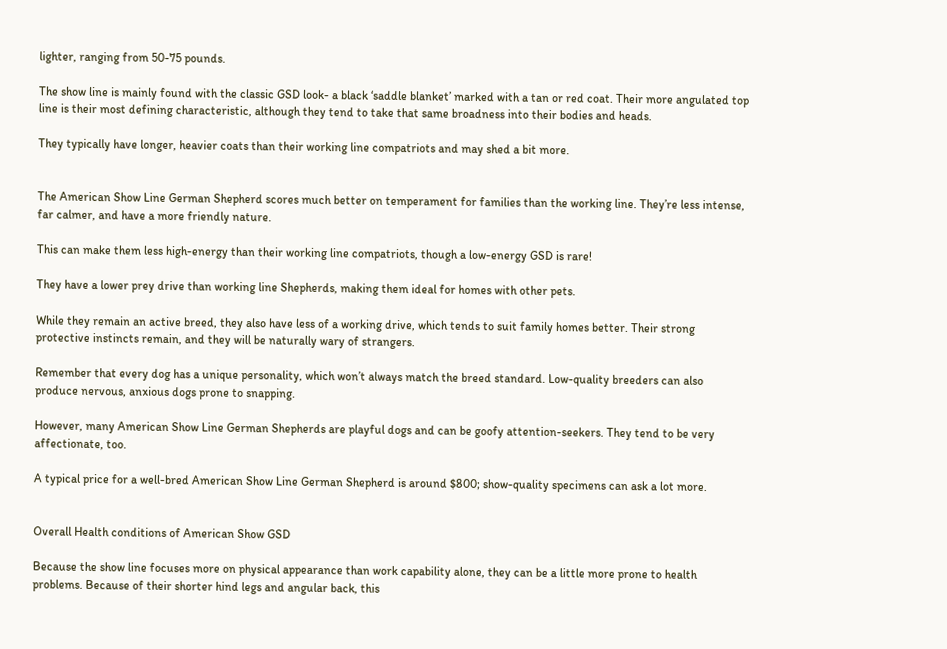lighter, ranging from 50-75 pounds.

The show line is mainly found with the classic GSD look- a black ‘saddle blanket’ marked with a tan or red coat. Their more angulated top line is their most defining characteristic, although they tend to take that same broadness into their bodies and heads.

They typically have longer, heavier coats than their working line compatriots and may shed a bit more.


The American Show Line German Shepherd scores much better on temperament for families than the working line. They’re less intense, far calmer, and have a more friendly nature.

This can make them less high-energy than their working line compatriots, though a low-energy GSD is rare!

They have a lower prey drive than working line Shepherds, making them ideal for homes with other pets.

While they remain an active breed, they also have less of a working drive, which tends to suit family homes better. Their strong protective instincts remain, and they will be naturally wary of strangers.

Remember that every dog has a unique personality, which won’t always match the breed standard. Low-quality breeders can also produce nervous, anxious dogs prone to snapping.

However, many American Show Line German Shepherds are playful dogs and can be goofy attention-seekers. They tend to be very affectionate, too.

A typical price for a well-bred American Show Line German Shepherd is around $800; show-quality specimens can ask a lot more.


Overall Health conditions of American Show GSD

Because the show line focuses more on physical appearance than work capability alone, they can be a little more prone to health problems. Because of their shorter hind legs and angular back, this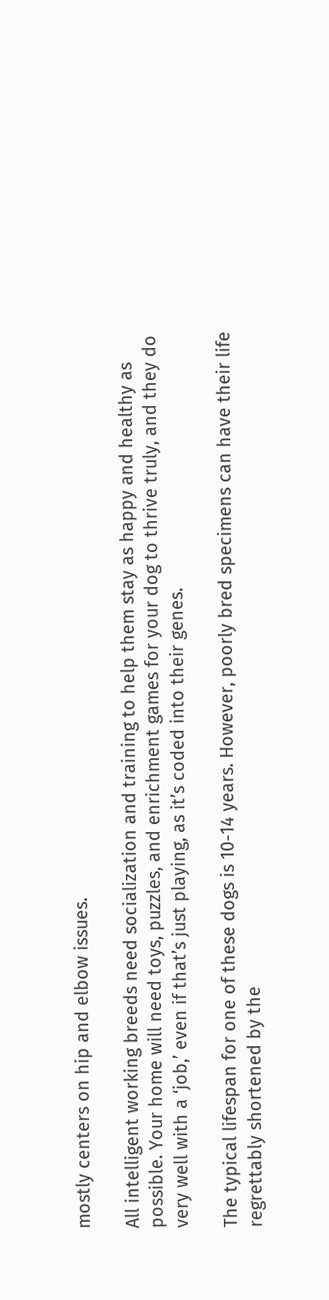mostly centers on hip and elbow issues.

All intelligent working breeds need socialization and training to help them stay as happy and healthy as possible. Your home will need toys, puzzles, and enrichment games for your dog to thrive truly, and they do very well with a ‘job,’ even if that’s just playing, as it’s coded into their genes.

The typical lifespan for one of these dogs is 10-14 years. However, poorly bred specimens can have their life regrettably shortened by the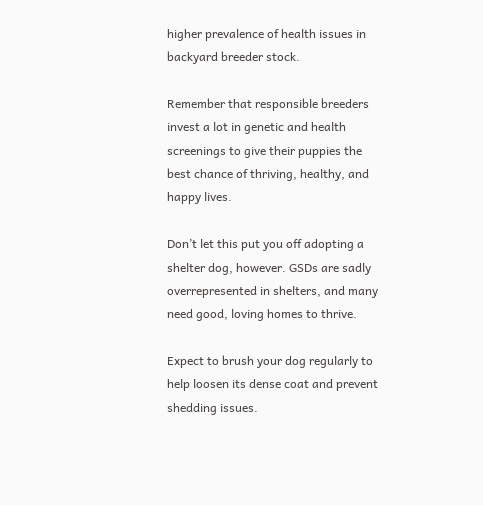higher prevalence of health issues in backyard breeder stock.

Remember that responsible breeders invest a lot in genetic and health screenings to give their puppies the best chance of thriving, healthy, and happy lives.

Don’t let this put you off adopting a shelter dog, however. GSDs are sadly overrepresented in shelters, and many need good, loving homes to thrive.

Expect to brush your dog regularly to help loosen its dense coat and prevent shedding issues.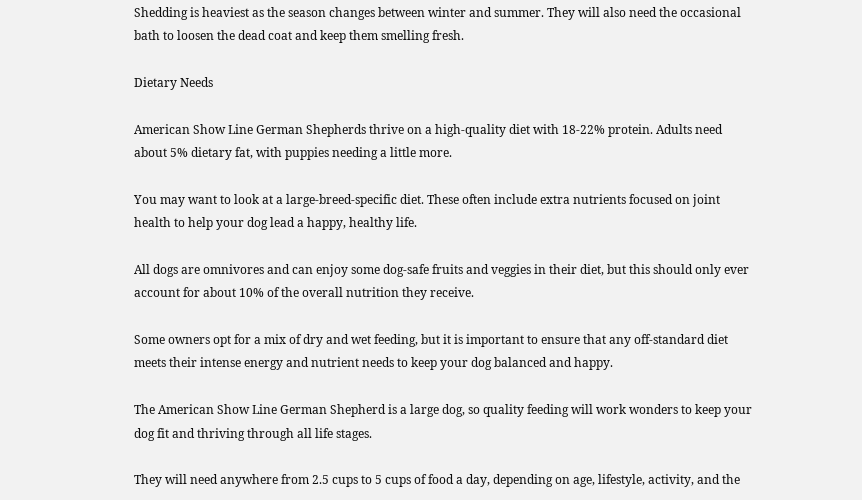Shedding is heaviest as the season changes between winter and summer. They will also need the occasional bath to loosen the dead coat and keep them smelling fresh.

Dietary Needs

American Show Line German Shepherds thrive on a high-quality diet with 18-22% protein. Adults need about 5% dietary fat, with puppies needing a little more.

You may want to look at a large-breed-specific diet. These often include extra nutrients focused on joint health to help your dog lead a happy, healthy life.

All dogs are omnivores and can enjoy some dog-safe fruits and veggies in their diet, but this should only ever account for about 10% of the overall nutrition they receive.

Some owners opt for a mix of dry and wet feeding, but it is important to ensure that any off-standard diet meets their intense energy and nutrient needs to keep your dog balanced and happy.

The American Show Line German Shepherd is a large dog, so quality feeding will work wonders to keep your dog fit and thriving through all life stages.

They will need anywhere from 2.5 cups to 5 cups of food a day, depending on age, lifestyle, activity, and the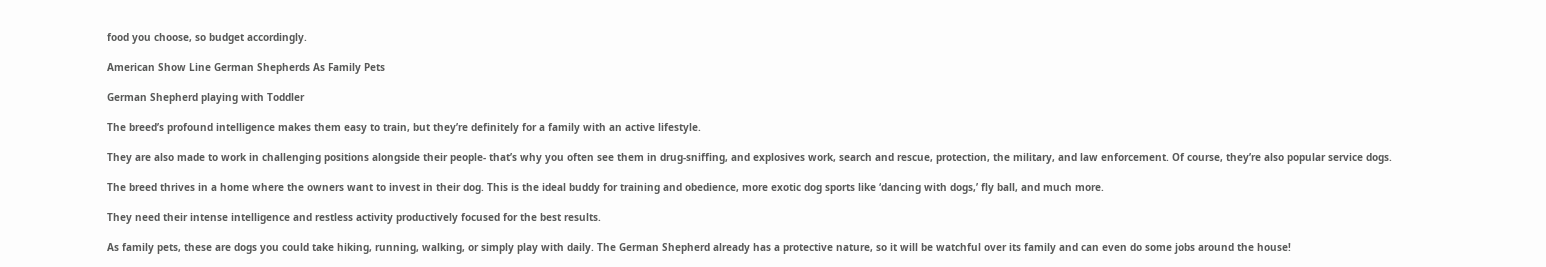food you choose, so budget accordingly.

American Show Line German Shepherds As Family Pets

German Shepherd playing with Toddler

The breed’s profound intelligence makes them easy to train, but they’re definitely for a family with an active lifestyle.

They are also made to work in challenging positions alongside their people- that’s why you often see them in drug-sniffing, and explosives work, search and rescue, protection, the military, and law enforcement. Of course, they’re also popular service dogs.

The breed thrives in a home where the owners want to invest in their dog. This is the ideal buddy for training and obedience, more exotic dog sports like ‘dancing with dogs,’ fly ball, and much more.

They need their intense intelligence and restless activity productively focused for the best results.

As family pets, these are dogs you could take hiking, running, walking, or simply play with daily. The German Shepherd already has a protective nature, so it will be watchful over its family and can even do some jobs around the house!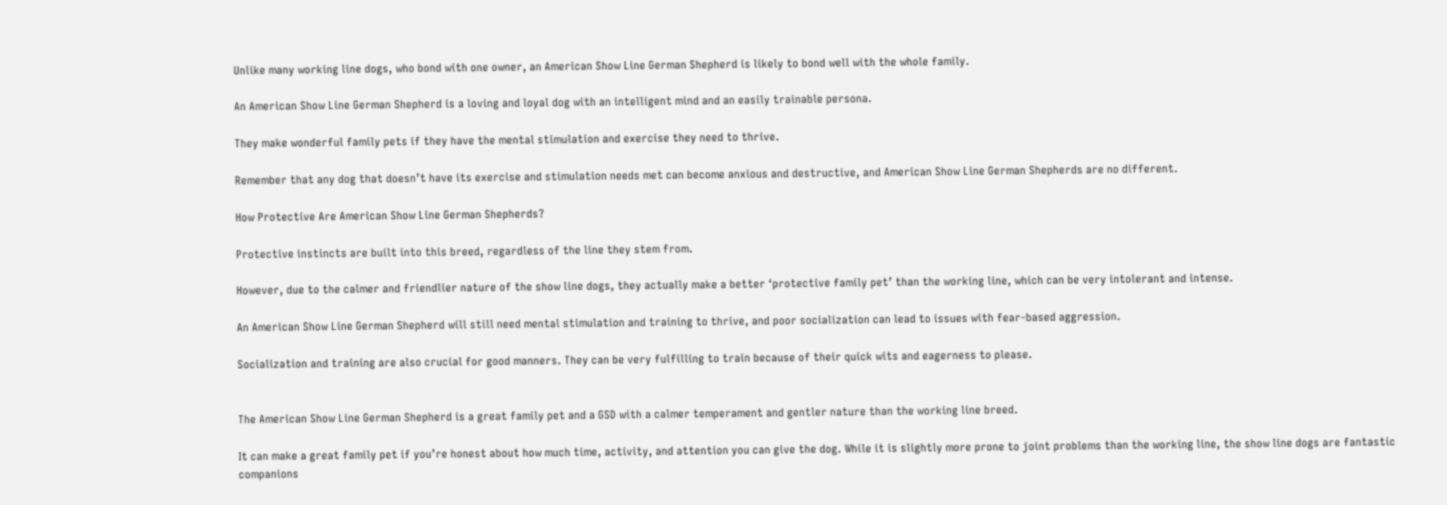Unlike many working line dogs, who bond with one owner, an American Show Line German Shepherd is likely to bond well with the whole family.

An American Show Line German Shepherd is a loving and loyal dog with an intelligent mind and an easily trainable persona.

They make wonderful family pets if they have the mental stimulation and exercise they need to thrive.

Remember that any dog that doesn’t have its exercise and stimulation needs met can become anxious and destructive, and American Show Line German Shepherds are no different.

How Protective Are American Show Line German Shepherds?

Protective instincts are built into this breed, regardless of the line they stem from.

However, due to the calmer and friendlier nature of the show line dogs, they actually make a better ‘protective family pet’ than the working line, which can be very intolerant and intense.

An American Show Line German Shepherd will still need mental stimulation and training to thrive, and poor socialization can lead to issues with fear-based aggression.

Socialization and training are also crucial for good manners. They can be very fulfilling to train because of their quick wits and eagerness to please.


The American Show Line German Shepherd is a great family pet and a GSD with a calmer temperament and gentler nature than the working line breed.

It can make a great family pet if you’re honest about how much time, activity, and attention you can give the dog. While it is slightly more prone to joint problems than the working line, the show line dogs are fantastic companions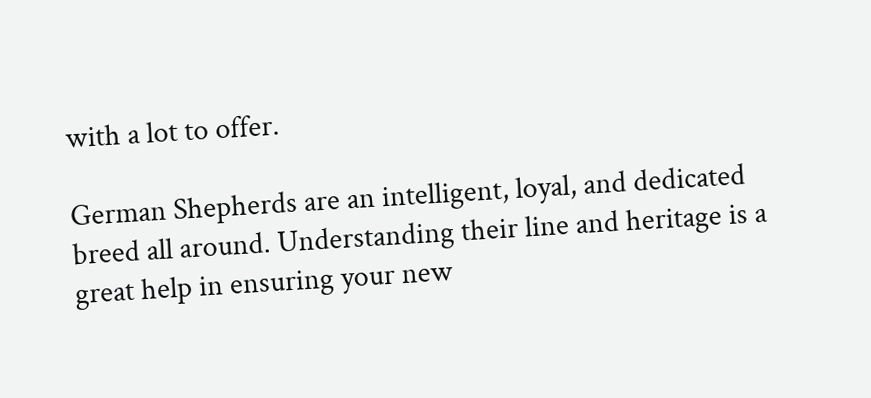with a lot to offer.

German Shepherds are an intelligent, loyal, and dedicated breed all around. Understanding their line and heritage is a great help in ensuring your new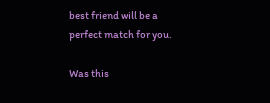best friend will be a perfect match for you.

Was this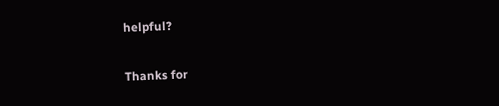helpful?

Thanks for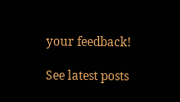your feedback!

See latest posts